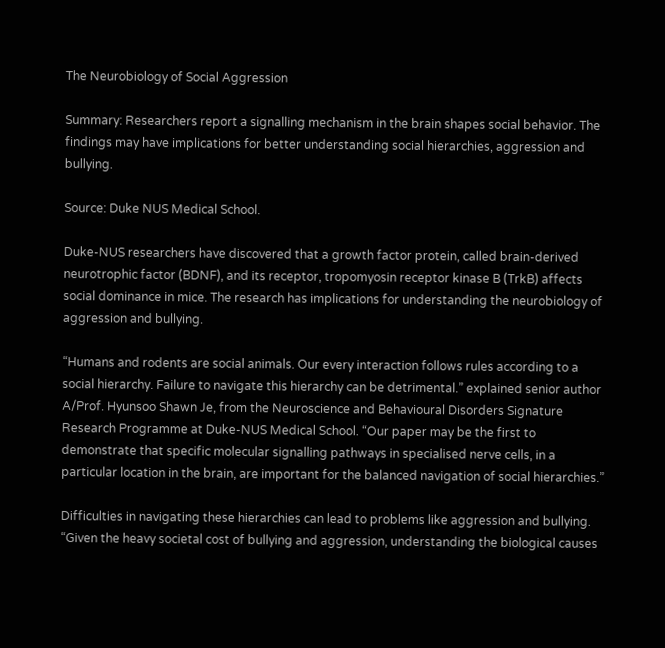The Neurobiology of Social Aggression

Summary: Researchers report a signalling mechanism in the brain shapes social behavior. The findings may have implications for better understanding social hierarchies, aggression and bullying.

Source: Duke NUS Medical School.

Duke-NUS researchers have discovered that a growth factor protein, called brain-derived neurotrophic factor (BDNF), and its receptor, tropomyosin receptor kinase B (TrkB) affects social dominance in mice. The research has implications for understanding the neurobiology of aggression and bullying.

“Humans and rodents are social animals. Our every interaction follows rules according to a social hierarchy. Failure to navigate this hierarchy can be detrimental.” explained senior author A/Prof. Hyunsoo Shawn Je, from the Neuroscience and Behavioural Disorders Signature Research Programme at Duke-NUS Medical School. “Our paper may be the first to demonstrate that specific molecular signalling pathways in specialised nerve cells, in a particular location in the brain, are important for the balanced navigation of social hierarchies.”

Difficulties in navigating these hierarchies can lead to problems like aggression and bullying. “Given the heavy societal cost of bullying and aggression, understanding the biological causes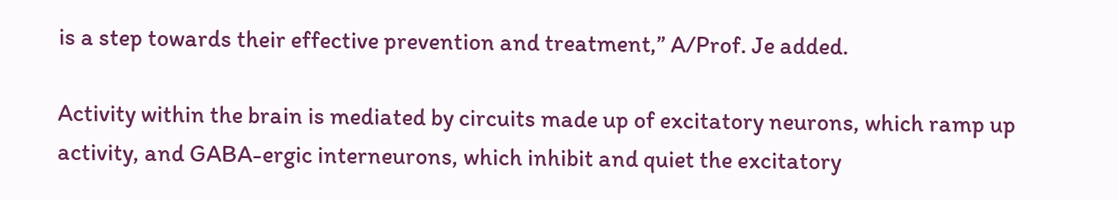is a step towards their effective prevention and treatment,” A/Prof. Je added.

Activity within the brain is mediated by circuits made up of excitatory neurons, which ramp up activity, and GABA-ergic interneurons, which inhibit and quiet the excitatory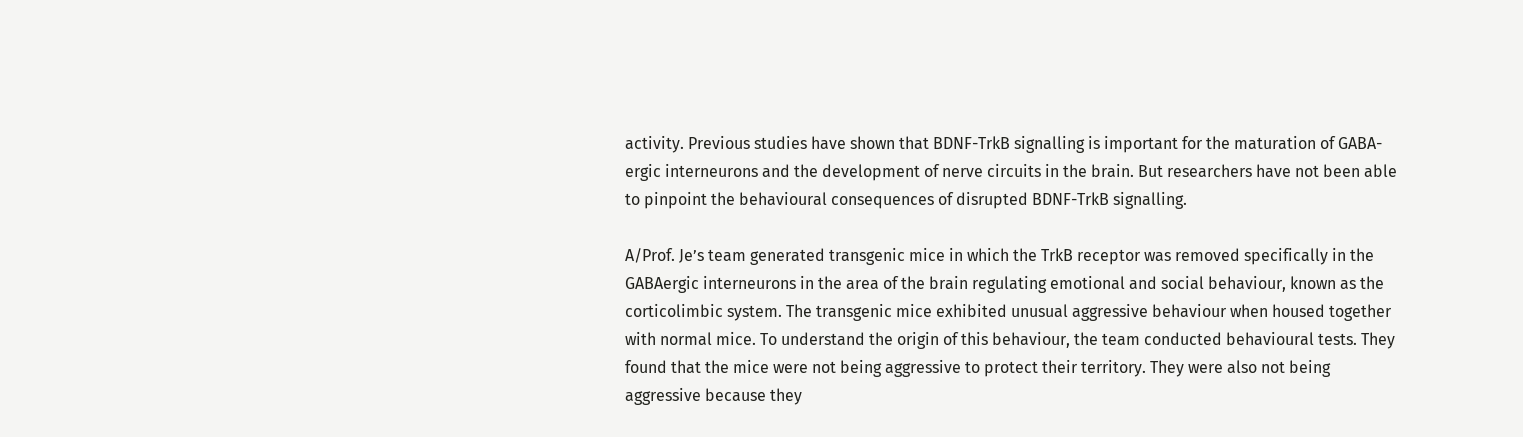activity. Previous studies have shown that BDNF-TrkB signalling is important for the maturation of GABA-ergic interneurons and the development of nerve circuits in the brain. But researchers have not been able to pinpoint the behavioural consequences of disrupted BDNF-TrkB signalling.

A/Prof. Je’s team generated transgenic mice in which the TrkB receptor was removed specifically in the GABAergic interneurons in the area of the brain regulating emotional and social behaviour, known as the corticolimbic system. The transgenic mice exhibited unusual aggressive behaviour when housed together with normal mice. To understand the origin of this behaviour, the team conducted behavioural tests. They found that the mice were not being aggressive to protect their territory. They were also not being aggressive because they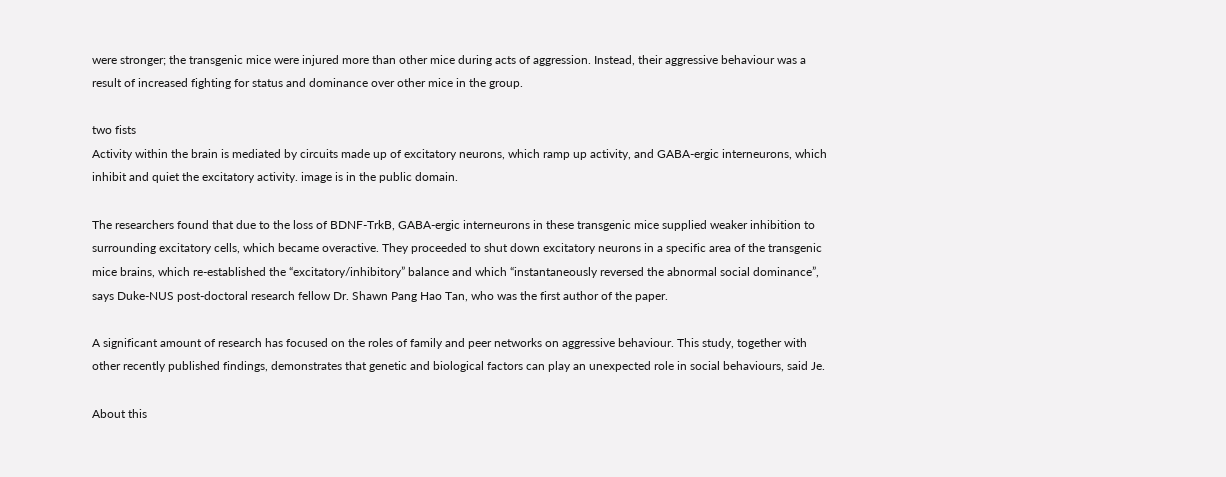were stronger; the transgenic mice were injured more than other mice during acts of aggression. Instead, their aggressive behaviour was a result of increased fighting for status and dominance over other mice in the group.

two fists
Activity within the brain is mediated by circuits made up of excitatory neurons, which ramp up activity, and GABA-ergic interneurons, which inhibit and quiet the excitatory activity. image is in the public domain.

The researchers found that due to the loss of BDNF-TrkB, GABA-ergic interneurons in these transgenic mice supplied weaker inhibition to surrounding excitatory cells, which became overactive. They proceeded to shut down excitatory neurons in a specific area of the transgenic mice brains, which re-established the “excitatory/inhibitory” balance and which “instantaneously reversed the abnormal social dominance”, says Duke-NUS post-doctoral research fellow Dr. Shawn Pang Hao Tan, who was the first author of the paper.

A significant amount of research has focused on the roles of family and peer networks on aggressive behaviour. This study, together with other recently published findings, demonstrates that genetic and biological factors can play an unexpected role in social behaviours, said Je.

About this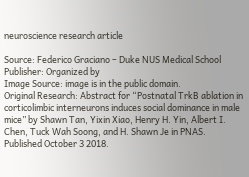neuroscience research article

Source: Federico Graciano – Duke NUS Medical School
Publisher: Organized by
Image Source: image is in the public domain.
Original Research: Abstract for “Postnatal TrkB ablation in corticolimbic interneurons induces social dominance in male mice” by Shawn Tan, Yixin Xiao, Henry H. Yin, Albert I. Chen, Tuck Wah Soong, and H. Shawn Je in PNAS. Published October 3 2018.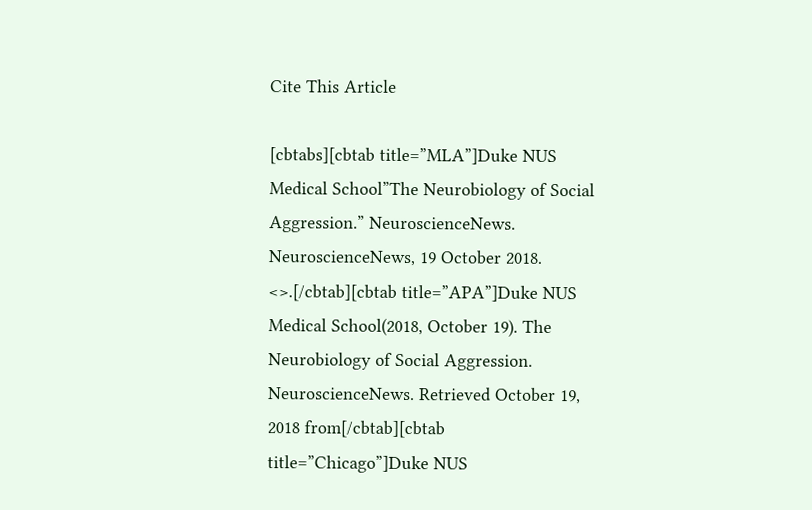Cite This Article

[cbtabs][cbtab title=”MLA”]Duke NUS Medical School”The Neurobiology of Social Aggression.” NeuroscienceNews. NeuroscienceNews, 19 October 2018.
<>.[/cbtab][cbtab title=”APA”]Duke NUS Medical School(2018, October 19). The Neurobiology of Social Aggression. NeuroscienceNews. Retrieved October 19, 2018 from[/cbtab][cbtab title=”Chicago”]Duke NUS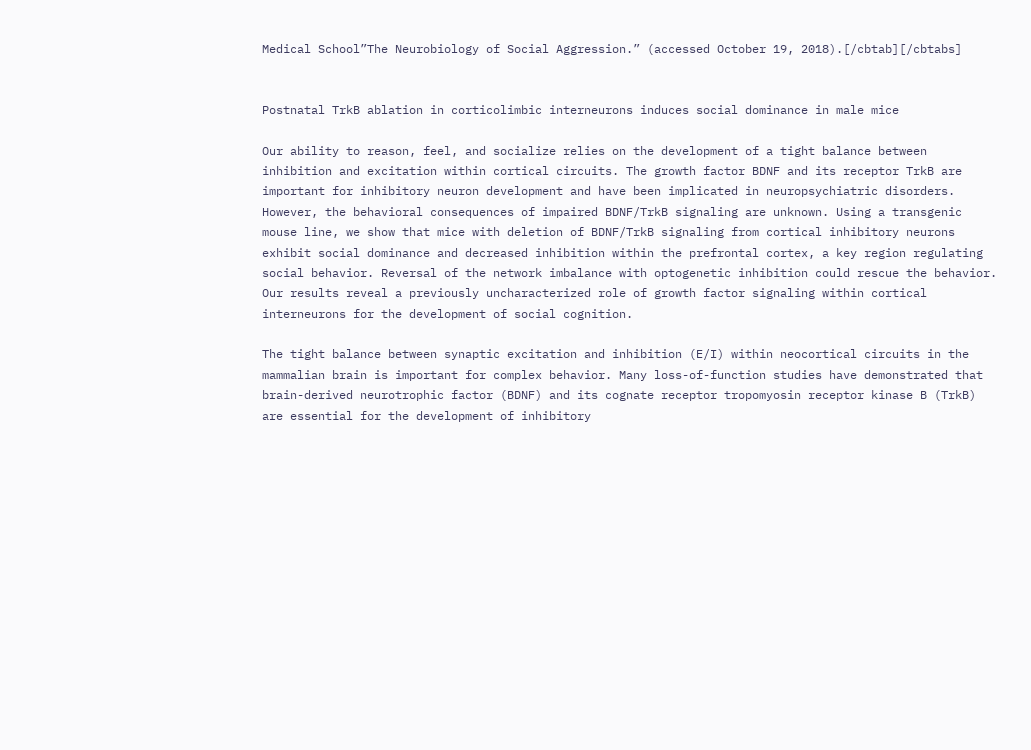Medical School”The Neurobiology of Social Aggression.” (accessed October 19, 2018).[/cbtab][/cbtabs]


Postnatal TrkB ablation in corticolimbic interneurons induces social dominance in male mice

Our ability to reason, feel, and socialize relies on the development of a tight balance between inhibition and excitation within cortical circuits. The growth factor BDNF and its receptor TrkB are important for inhibitory neuron development and have been implicated in neuropsychiatric disorders. However, the behavioral consequences of impaired BDNF/TrkB signaling are unknown. Using a transgenic mouse line, we show that mice with deletion of BDNF/TrkB signaling from cortical inhibitory neurons exhibit social dominance and decreased inhibition within the prefrontal cortex, a key region regulating social behavior. Reversal of the network imbalance with optogenetic inhibition could rescue the behavior. Our results reveal a previously uncharacterized role of growth factor signaling within cortical interneurons for the development of social cognition.

The tight balance between synaptic excitation and inhibition (E/I) within neocortical circuits in the mammalian brain is important for complex behavior. Many loss-of-function studies have demonstrated that brain-derived neurotrophic factor (BDNF) and its cognate receptor tropomyosin receptor kinase B (TrkB) are essential for the development of inhibitory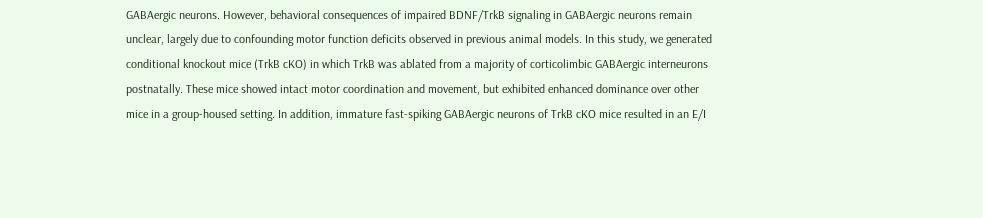GABAergic neurons. However, behavioral consequences of impaired BDNF/TrkB signaling in GABAergic neurons remain unclear, largely due to confounding motor function deficits observed in previous animal models. In this study, we generated conditional knockout mice (TrkB cKO) in which TrkB was ablated from a majority of corticolimbic GABAergic interneurons postnatally. These mice showed intact motor coordination and movement, but exhibited enhanced dominance over other mice in a group-housed setting. In addition, immature fast-spiking GABAergic neurons of TrkB cKO mice resulted in an E/I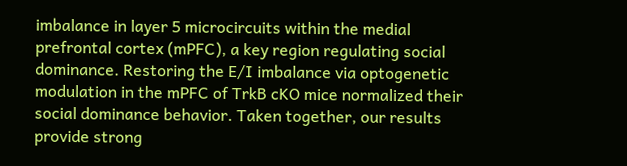imbalance in layer 5 microcircuits within the medial prefrontal cortex (mPFC), a key region regulating social dominance. Restoring the E/I imbalance via optogenetic modulation in the mPFC of TrkB cKO mice normalized their social dominance behavior. Taken together, our results provide strong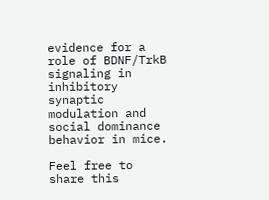evidence for a role of BDNF/TrkB signaling in inhibitory synaptic modulation and social dominance behavior in mice.

Feel free to share this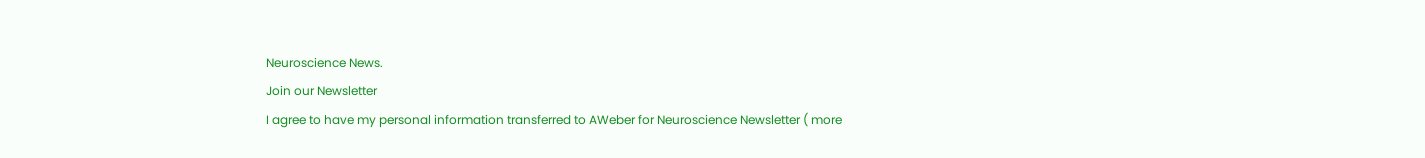Neuroscience News.
Join our Newsletter
I agree to have my personal information transferred to AWeber for Neuroscience Newsletter ( more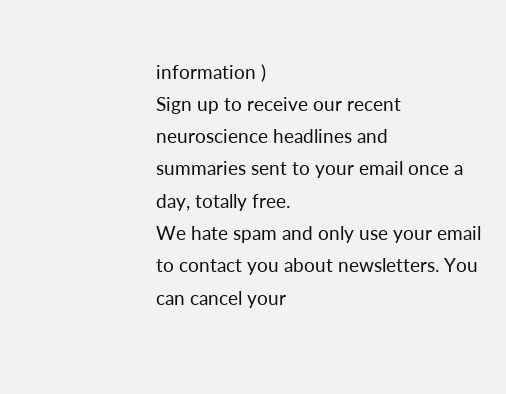information )
Sign up to receive our recent neuroscience headlines and summaries sent to your email once a day, totally free.
We hate spam and only use your email to contact you about newsletters. You can cancel your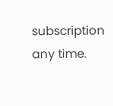subscription any time.